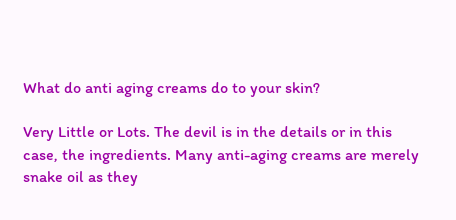What do anti aging creams do to your skin?

Very Little or Lots. The devil is in the details or in this case, the ingredients. Many anti-aging creams are merely snake oil as they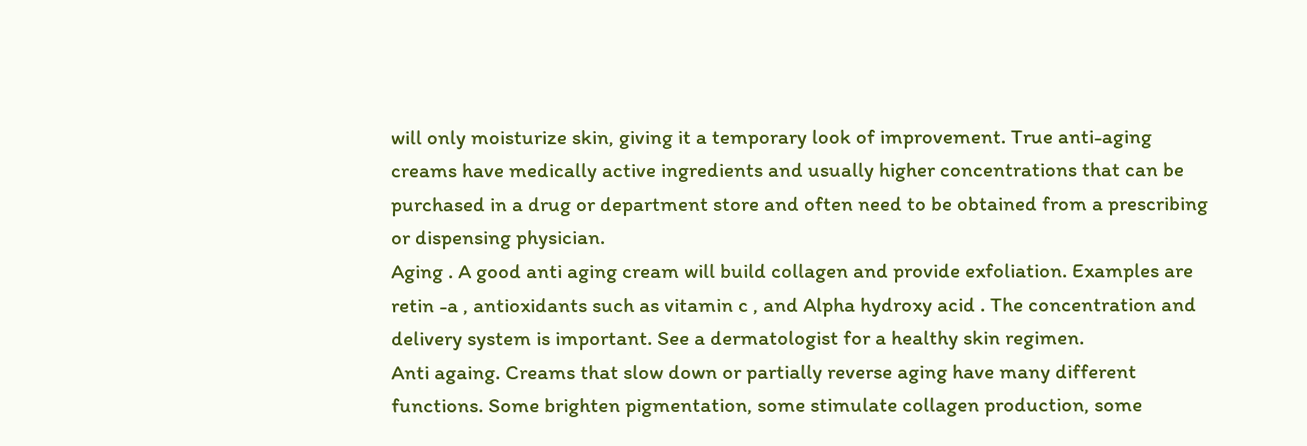will only moisturize skin, giving it a temporary look of improvement. True anti-aging creams have medically active ingredients and usually higher concentrations that can be purchased in a drug or department store and often need to be obtained from a prescribing or dispensing physician.
Aging . A good anti aging cream will build collagen and provide exfoliation. Examples are retin -a , antioxidants such as vitamin c , and Alpha hydroxy acid . The concentration and delivery system is important. See a dermatologist for a healthy skin regimen.
Anti againg. Creams that slow down or partially reverse aging have many different functions. Some brighten pigmentation, some stimulate collagen production, some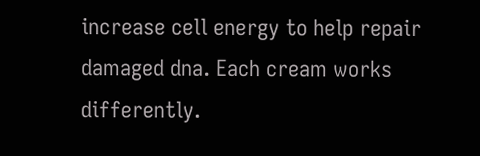increase cell energy to help repair damaged dna. Each cream works differently.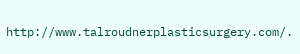http://www.talroudnerplasticsurgery.com/.